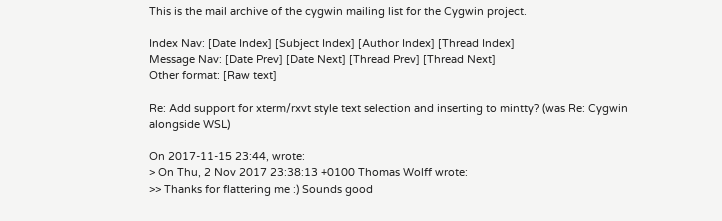This is the mail archive of the cygwin mailing list for the Cygwin project.

Index Nav: [Date Index] [Subject Index] [Author Index] [Thread Index]
Message Nav: [Date Prev] [Date Next] [Thread Prev] [Thread Next]
Other format: [Raw text]

Re: Add support for xterm/rxvt style text selection and inserting to mintty? (was Re: Cygwin alongside WSL)

On 2017-11-15 23:44, wrote:
> On Thu, 2 Nov 2017 23:38:13 +0100 Thomas Wolff wrote:
>> Thanks for flattering me :) Sounds good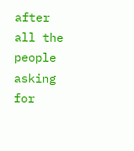after all the people asking for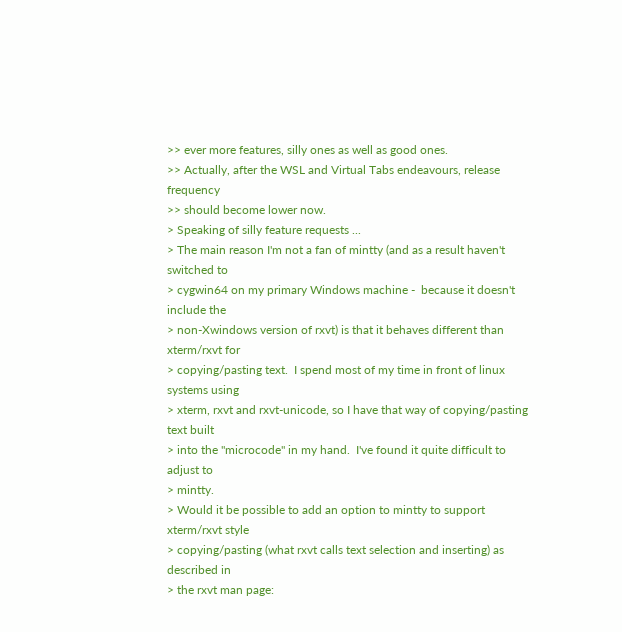>> ever more features, silly ones as well as good ones.
>> Actually, after the WSL and Virtual Tabs endeavours, release frequency
>> should become lower now.
> Speaking of silly feature requests ...
> The main reason I'm not a fan of mintty (and as a result haven't switched to
> cygwin64 on my primary Windows machine -  because it doesn't include the
> non-Xwindows version of rxvt) is that it behaves different than xterm/rxvt for
> copying/pasting text.  I spend most of my time in front of linux systems using
> xterm, rxvt and rxvt-unicode, so I have that way of copying/pasting text built
> into the "microcode" in my hand.  I've found it quite difficult to adjust to
> mintty.
> Would it be possible to add an option to mintty to support xterm/rxvt style
> copying/pasting (what rxvt calls text selection and inserting) as described in
> the rxvt man page: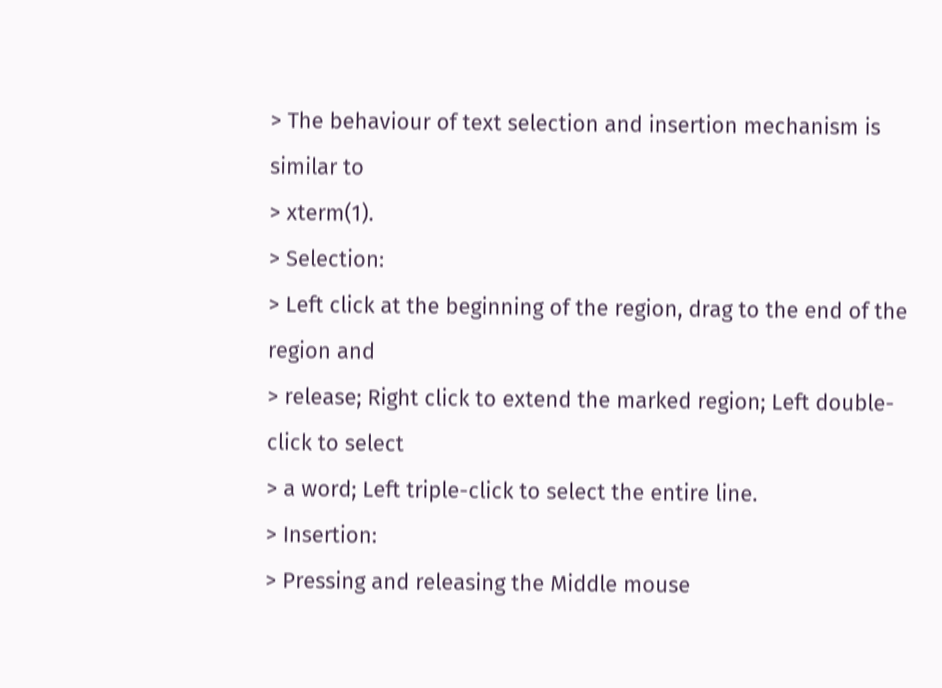> The behaviour of text selection and insertion mechanism is similar to
> xterm(1).
> Selection:
> Left click at the beginning of the region, drag to the end of the region and
> release; Right click to extend the marked region; Left double-click to select
> a word; Left triple-click to select the entire line.
> Insertion:
> Pressing and releasing the Middle mouse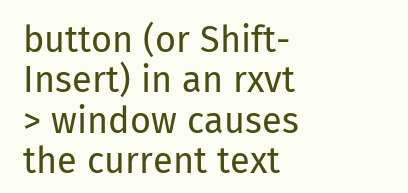button (or Shift-Insert) in an rxvt
> window causes the current text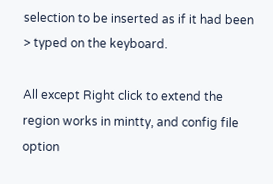selection to be inserted as if it had been
> typed on the keyboard.

All except Right click to extend the region works in mintty, and config file
option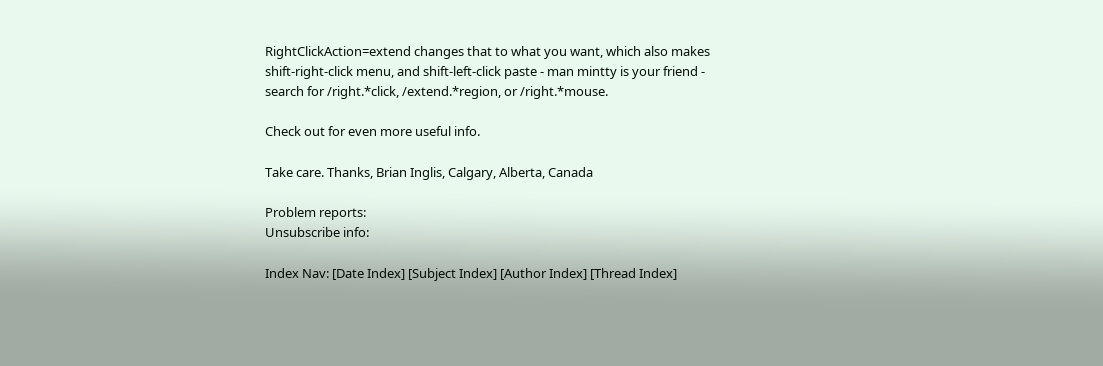RightClickAction=extend changes that to what you want, which also makes
shift-right-click menu, and shift-left-click paste - man mintty is your friend -
search for /right.*click, /extend.*region, or /right.*mouse.

Check out for even more useful info.

Take care. Thanks, Brian Inglis, Calgary, Alberta, Canada

Problem reports:
Unsubscribe info:

Index Nav: [Date Index] [Subject Index] [Author Index] [Thread Index]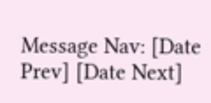Message Nav: [Date Prev] [Date Next]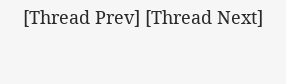[Thread Prev] [Thread Next]